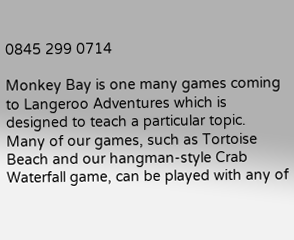0845 299 0714

Monkey Bay is one many games coming to Langeroo Adventures which is designed to teach a particular topic. Many of our games, such as Tortoise Beach and our hangman-style Crab Waterfall game, can be played with any of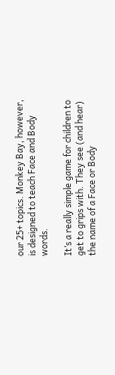our 25+ topics. Monkey Bay, however, is designed to teach Face and Body words.

It’s a really simple game for children to get to grips with. They see (and hear) the name of a Face or Body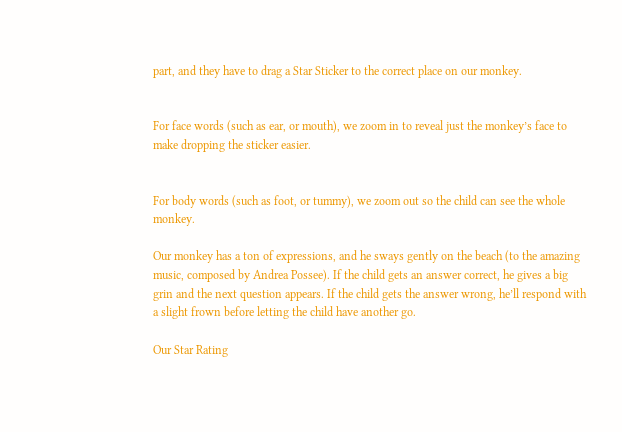part, and they have to drag a Star Sticker to the correct place on our monkey.


For face words (such as ear, or mouth), we zoom in to reveal just the monkey’s face to make dropping the sticker easier.


For body words (such as foot, or tummy), we zoom out so the child can see the whole monkey.

Our monkey has a ton of expressions, and he sways gently on the beach (to the amazing music, composed by Andrea Possee). If the child gets an answer correct, he gives a big grin and the next question appears. If the child gets the answer wrong, he’ll respond with a slight frown before letting the child have another go.

Our Star Rating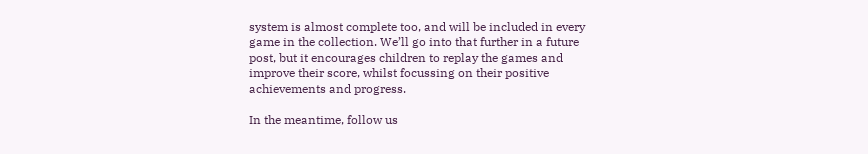system is almost complete too, and will be included in every game in the collection. We’ll go into that further in a future post, but it encourages children to replay the games and improve their score, whilst focussing on their positive achievements and progress.

In the meantime, follow us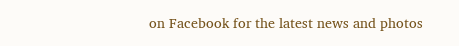on Facebook for the latest news and photos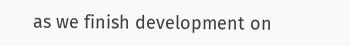as we finish development on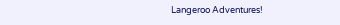Langeroo Adventures!